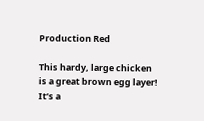Production Red

This hardy, large chicken is a great brown egg layer! It’s a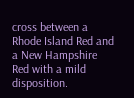cross between a Rhode Island Red and a New Hampshire Red with a mild disposition.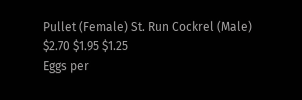Pullet (Female) St. Run Cockrel (Male)
$2.70 $1.95 $1.25
Eggs per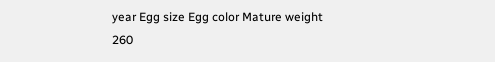year Egg size Egg color Mature weight
260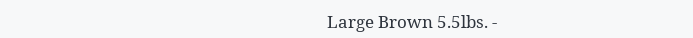Large Brown 5.5lbs. -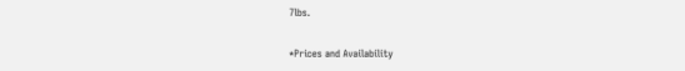7lbs.

*Prices and Availability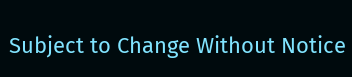Subject to Change Without Notice